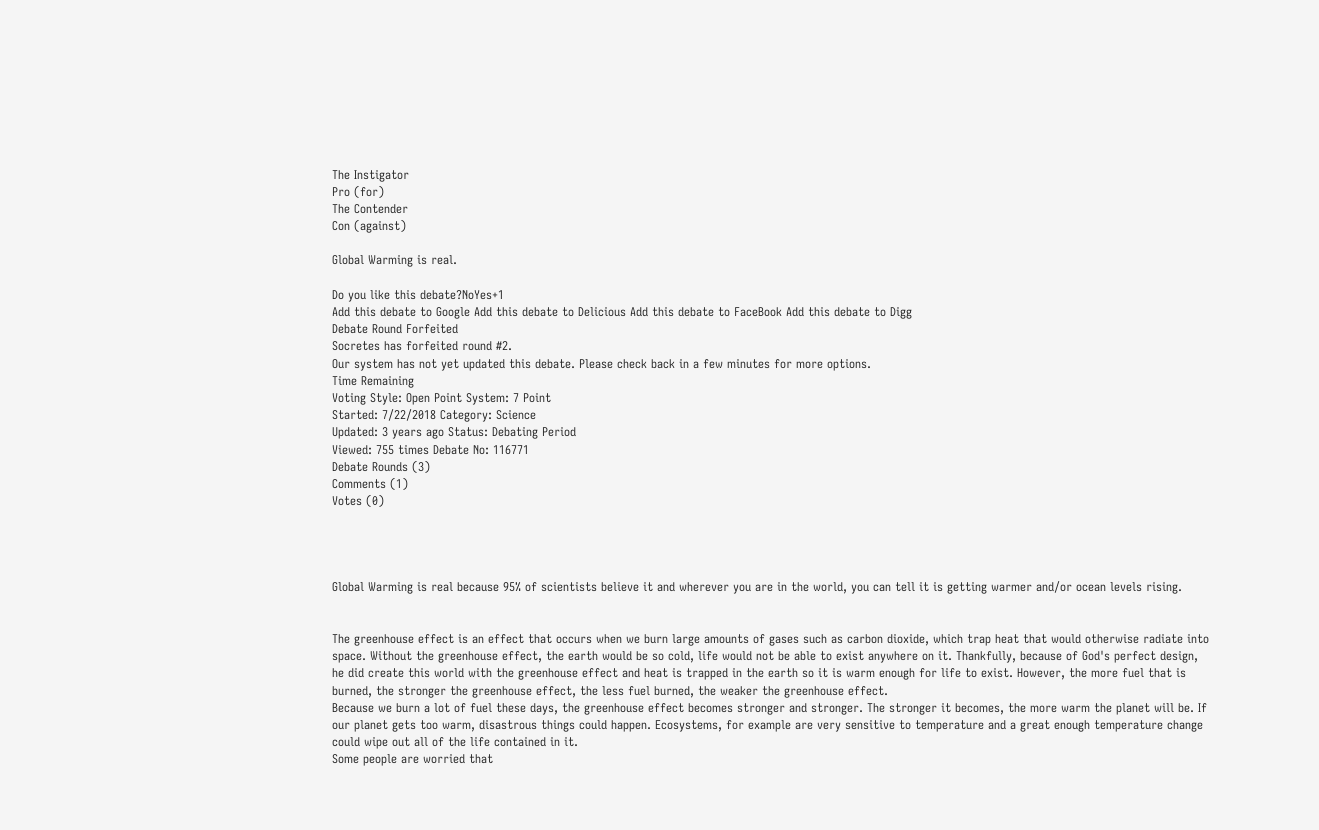The Instigator
Pro (for)
The Contender
Con (against)

Global Warming is real.

Do you like this debate?NoYes+1
Add this debate to Google Add this debate to Delicious Add this debate to FaceBook Add this debate to Digg
Debate Round Forfeited
Socretes has forfeited round #2.
Our system has not yet updated this debate. Please check back in a few minutes for more options.
Time Remaining
Voting Style: Open Point System: 7 Point
Started: 7/22/2018 Category: Science
Updated: 3 years ago Status: Debating Period
Viewed: 755 times Debate No: 116771
Debate Rounds (3)
Comments (1)
Votes (0)




Global Warming is real because 95% of scientists believe it and wherever you are in the world, you can tell it is getting warmer and/or ocean levels rising.


The greenhouse effect is an effect that occurs when we burn large amounts of gases such as carbon dioxide, which trap heat that would otherwise radiate into space. Without the greenhouse effect, the earth would be so cold, life would not be able to exist anywhere on it. Thankfully, because of God's perfect design, he did create this world with the greenhouse effect and heat is trapped in the earth so it is warm enough for life to exist. However, the more fuel that is burned, the stronger the greenhouse effect, the less fuel burned, the weaker the greenhouse effect.
Because we burn a lot of fuel these days, the greenhouse effect becomes stronger and stronger. The stronger it becomes, the more warm the planet will be. If our planet gets too warm, disastrous things could happen. Ecosystems, for example are very sensitive to temperature and a great enough temperature change could wipe out all of the life contained in it.
Some people are worried that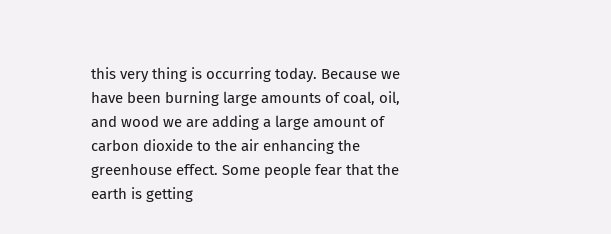this very thing is occurring today. Because we have been burning large amounts of coal, oil, and wood we are adding a large amount of carbon dioxide to the air enhancing the greenhouse effect. Some people fear that the earth is getting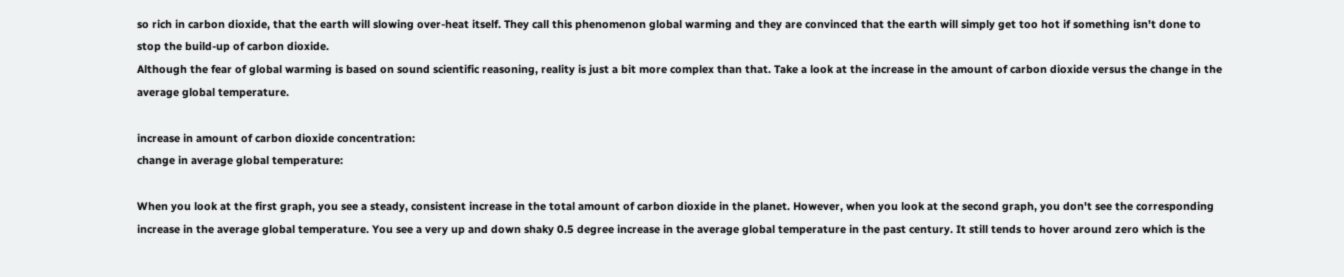so rich in carbon dioxide, that the earth will slowing over-heat itself. They call this phenomenon global warming and they are convinced that the earth will simply get too hot if something isn't done to stop the build-up of carbon dioxide.
Although the fear of global warming is based on sound scientific reasoning, reality is just a bit more complex than that. Take a look at the increase in the amount of carbon dioxide versus the change in the average global temperature.

increase in amount of carbon dioxide concentration:
change in average global temperature:

When you look at the first graph, you see a steady, consistent increase in the total amount of carbon dioxide in the planet. However, when you look at the second graph, you don't see the corresponding increase in the average global temperature. You see a very up and down shaky 0.5 degree increase in the average global temperature in the past century. It still tends to hover around zero which is the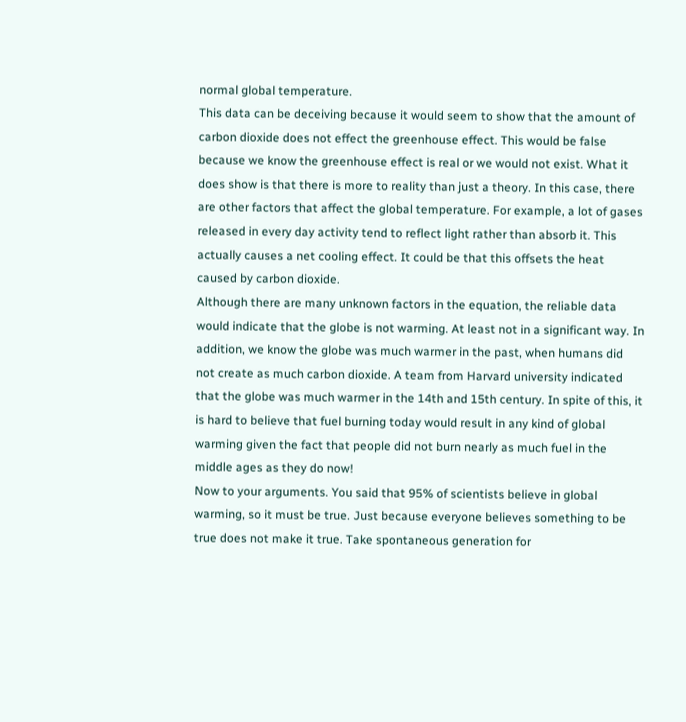normal global temperature.
This data can be deceiving because it would seem to show that the amount of carbon dioxide does not effect the greenhouse effect. This would be false because we know the greenhouse effect is real or we would not exist. What it does show is that there is more to reality than just a theory. In this case, there are other factors that affect the global temperature. For example, a lot of gases released in every day activity tend to reflect light rather than absorb it. This actually causes a net cooling effect. It could be that this offsets the heat caused by carbon dioxide.
Although there are many unknown factors in the equation, the reliable data would indicate that the globe is not warming. At least not in a significant way. In addition, we know the globe was much warmer in the past, when humans did not create as much carbon dioxide. A team from Harvard university indicated that the globe was much warmer in the 14th and 15th century. In spite of this, it is hard to believe that fuel burning today would result in any kind of global warming given the fact that people did not burn nearly as much fuel in the middle ages as they do now!
Now to your arguments. You said that 95% of scientists believe in global warming, so it must be true. Just because everyone believes something to be true does not make it true. Take spontaneous generation for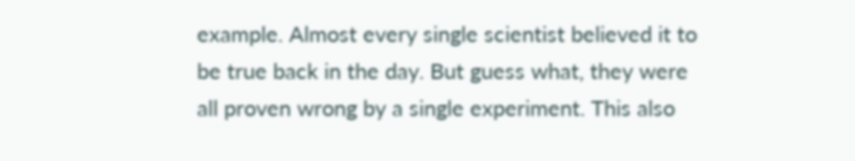example. Almost every single scientist believed it to be true back in the day. But guess what, they were all proven wrong by a single experiment. This also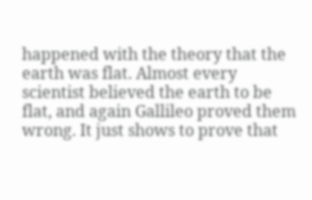happened with the theory that the earth was flat. Almost every scientist believed the earth to be flat, and again Gallileo proved them wrong. It just shows to prove that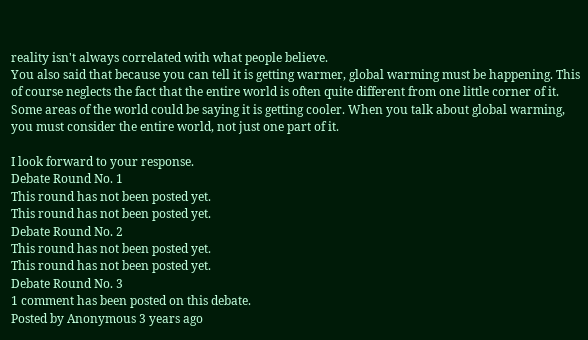reality isn't always correlated with what people believe.
You also said that because you can tell it is getting warmer, global warming must be happening. This of course neglects the fact that the entire world is often quite different from one little corner of it. Some areas of the world could be saying it is getting cooler. When you talk about global warming, you must consider the entire world, not just one part of it.

I look forward to your response.
Debate Round No. 1
This round has not been posted yet.
This round has not been posted yet.
Debate Round No. 2
This round has not been posted yet.
This round has not been posted yet.
Debate Round No. 3
1 comment has been posted on this debate.
Posted by Anonymous 3 years ago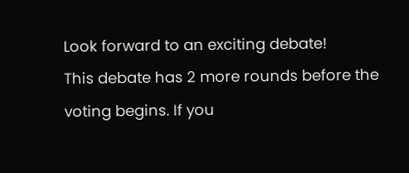Look forward to an exciting debate!
This debate has 2 more rounds before the voting begins. If you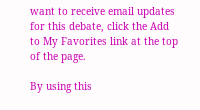want to receive email updates for this debate, click the Add to My Favorites link at the top of the page.

By using this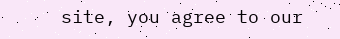site, you agree to our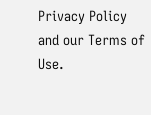Privacy Policy and our Terms of Use.